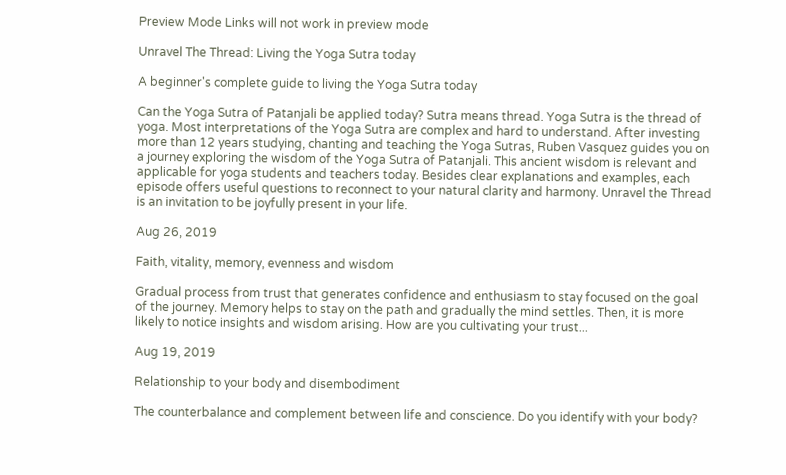Preview Mode Links will not work in preview mode

Unravel The Thread: Living the Yoga Sutra today

A beginner's complete guide to living the Yoga Sutra today

Can the Yoga Sutra of Patanjali be applied today? Sutra means thread. Yoga Sutra is the thread of yoga. Most interpretations of the Yoga Sutra are complex and hard to understand. After investing more than 12 years studying, chanting and teaching the Yoga Sutras, Ruben Vasquez guides you on a journey exploring the wisdom of the Yoga Sutra of Patanjali. This ancient wisdom is relevant and applicable for yoga students and teachers today. Besides clear explanations and examples, each episode offers useful questions to reconnect to your natural clarity and harmony. Unravel the Thread is an invitation to be joyfully present in your life.

Aug 26, 2019

Faith, vitality, memory, evenness and wisdom

Gradual process from trust that generates confidence and enthusiasm to stay focused on the goal of the journey. Memory helps to stay on the path and gradually the mind settles. Then, it is more likely to notice insights and wisdom arising. How are you cultivating your trust...

Aug 19, 2019

Relationship to your body and disembodiment

The counterbalance and complement between life and conscience. Do you identify with your body?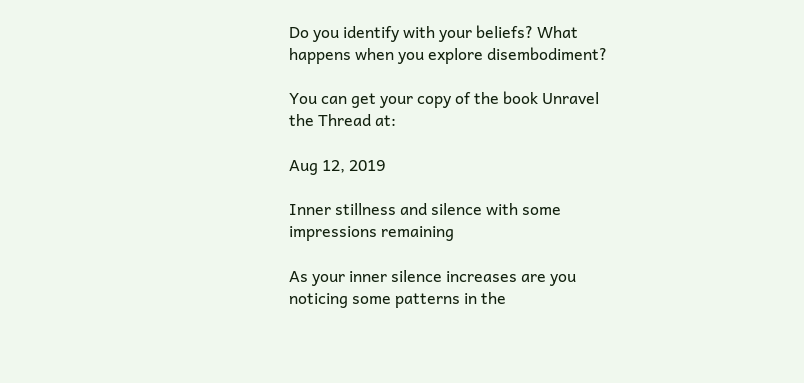Do you identify with your beliefs? What happens when you explore disembodiment?

You can get your copy of the book Unravel the Thread at:

Aug 12, 2019

Inner stillness and silence with some impressions remaining

As your inner silence increases are you noticing some patterns in the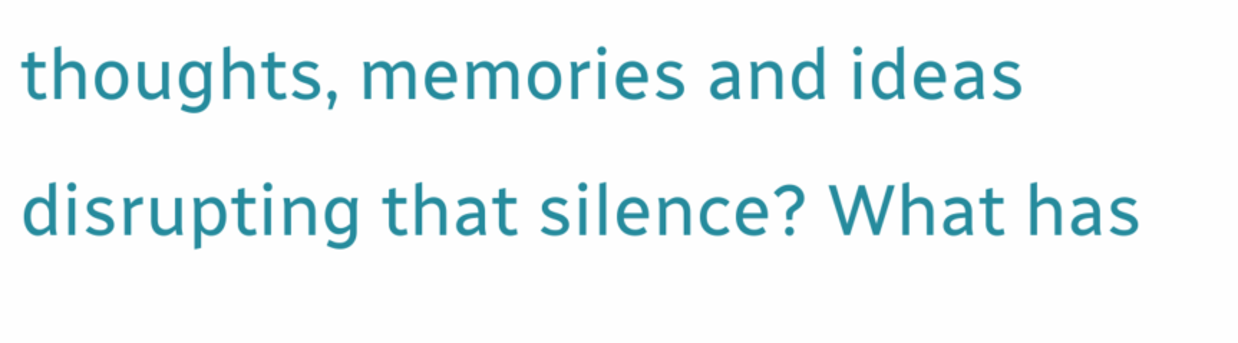thoughts, memories and ideas disrupting that silence? What has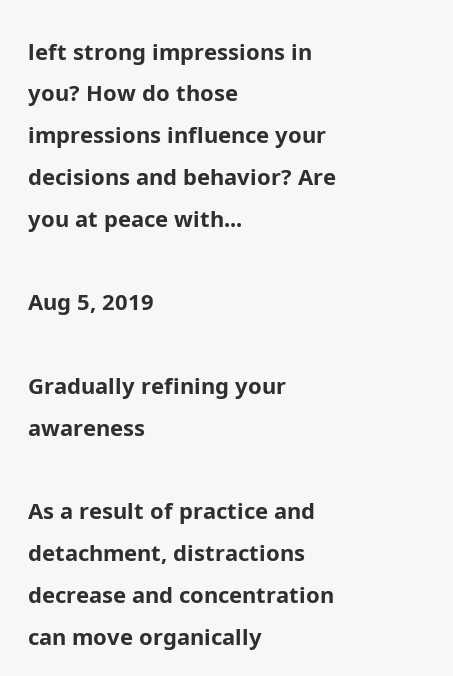left strong impressions in you? How do those impressions influence your decisions and behavior? Are you at peace with...

Aug 5, 2019

Gradually refining your awareness

As a result of practice and detachment, distractions decrease and concentration can move organically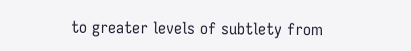to greater levels of subtlety from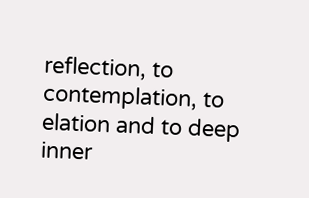reflection, to contemplation, to elation and to deep inner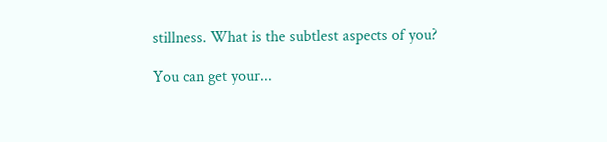stillness. What is the subtlest aspects of you?

You can get your...